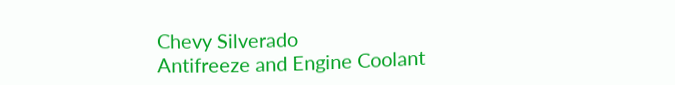Chevy Silverado
Antifreeze and Engine Coolant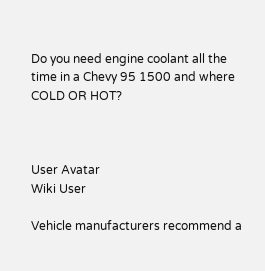Do you need engine coolant all the time in a Chevy 95 1500 and where COLD OR HOT?



User Avatar
Wiki User

Vehicle manufacturers recommend a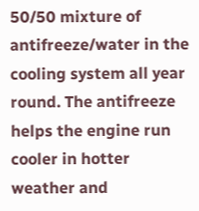50/50 mixture of antifreeze/water in the cooling system all year round. The antifreeze helps the engine run cooler in hotter weather and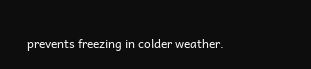prevents freezing in colder weather.